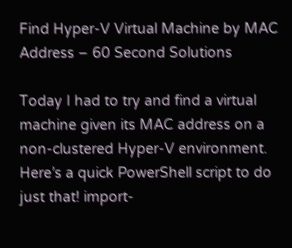Find Hyper-V Virtual Machine by MAC Address – 60 Second Solutions

Today I had to try and find a virtual machine given its MAC address on a non-clustered Hyper-V environment. Here’s a quick PowerShell script to do just that! import-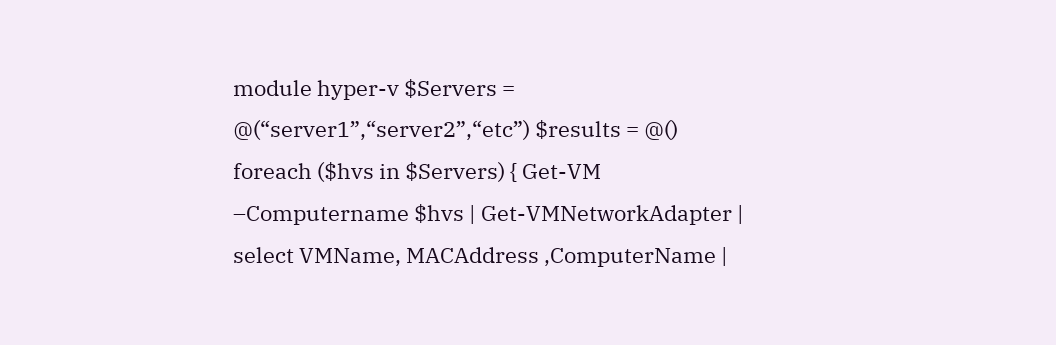module hyper-v $Servers = @(“server1”,“server2”,“etc”) $results = @() foreach ($hvs in $Servers) { Get-VM –Computername $hvs | Get-VMNetworkAdapter | select VMName, MACAddress ,ComputerName |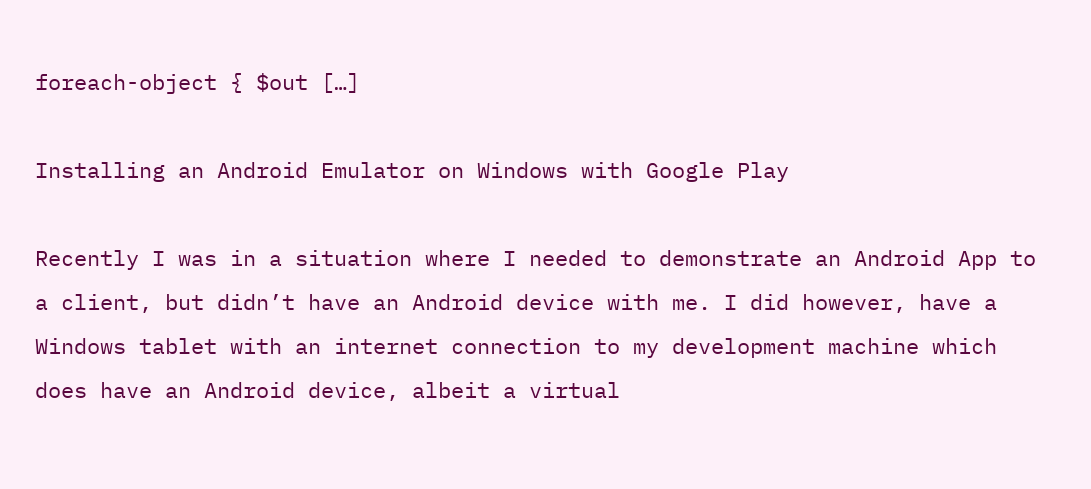foreach-object { $out […]

Installing an Android Emulator on Windows with Google Play

Recently I was in a situation where I needed to demonstrate an Android App to a client, but didn’t have an Android device with me. I did however, have a Windows tablet with an internet connection to my development machine which does have an Android device, albeit a virtual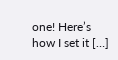one! Here’s how I set it […]